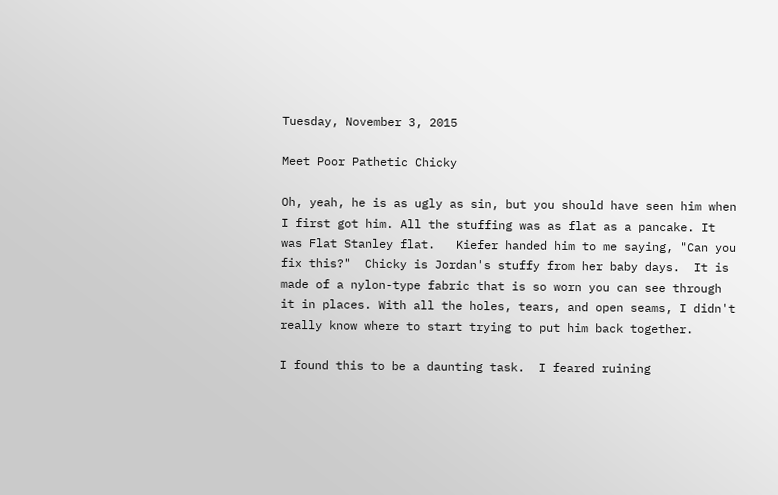Tuesday, November 3, 2015

Meet Poor Pathetic Chicky

Oh, yeah, he is as ugly as sin, but you should have seen him when I first got him. All the stuffing was as flat as a pancake. It was Flat Stanley flat.   Kiefer handed him to me saying, "Can you fix this?"  Chicky is Jordan's stuffy from her baby days.  It is made of a nylon-type fabric that is so worn you can see through it in places. With all the holes, tears, and open seams, I didn't really know where to start trying to put him back together.

I found this to be a daunting task.  I feared ruining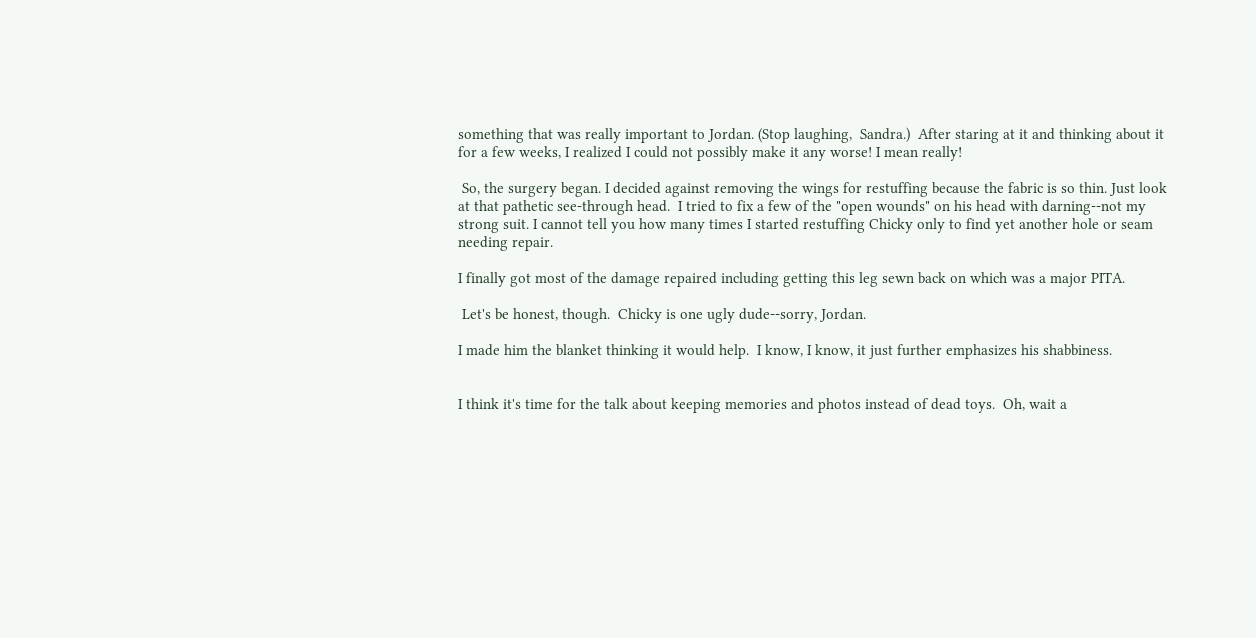something that was really important to Jordan. (Stop laughing,  Sandra.)  After staring at it and thinking about it for a few weeks, I realized I could not possibly make it any worse! I mean really!

 So, the surgery began. I decided against removing the wings for restuffing because the fabric is so thin. Just look at that pathetic see-through head.  I tried to fix a few of the "open wounds" on his head with darning--not my strong suit. I cannot tell you how many times I started restuffing Chicky only to find yet another hole or seam needing repair.

I finally got most of the damage repaired including getting this leg sewn back on which was a major PITA.

 Let's be honest, though.  Chicky is one ugly dude--sorry, Jordan.

I made him the blanket thinking it would help.  I know, I know, it just further emphasizes his shabbiness.


I think it's time for the talk about keeping memories and photos instead of dead toys.  Oh, wait a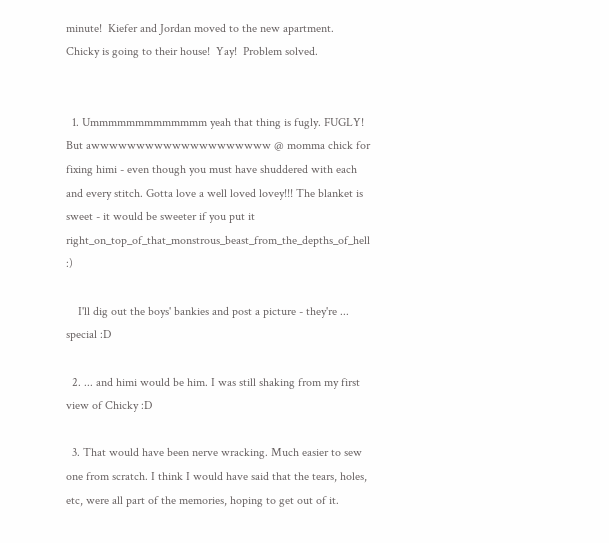minute!  Kiefer and Jordan moved to the new apartment.  Chicky is going to their house!  Yay!  Problem solved.


  1. Ummmmmmmmmmmmm yeah that thing is fugly. FUGLY! But awwwwwwwwwwwwwwwwwwww @ momma chick for fixing himi - even though you must have shuddered with each and every stitch. Gotta love a well loved lovey!!! The blanket is sweet - it would be sweeter if you put it right_on_top_of_that_monstrous_beast_from_the_depths_of_hell :)

    I'll dig out the boys' bankies and post a picture - they're ... special :D

  2. ... and himi would be him. I was still shaking from my first view of Chicky :D

  3. That would have been nerve wracking. Much easier to sew one from scratch. I think I would have said that the tears, holes, etc, were all part of the memories, hoping to get out of it.